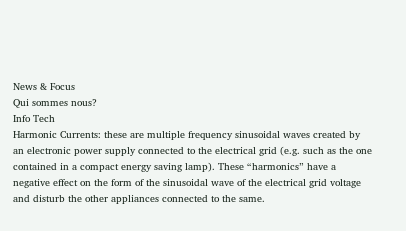News & Focus
Qui sommes nous?
Info Tech
Harmonic Currents: these are multiple frequency sinusoidal waves created by an electronic power supply connected to the electrical grid (e.g. such as the one contained in a compact energy saving lamp). These “harmonics” have a negative effect on the form of the sinusoidal wave of the electrical grid voltage and disturb the other appliances connected to the same.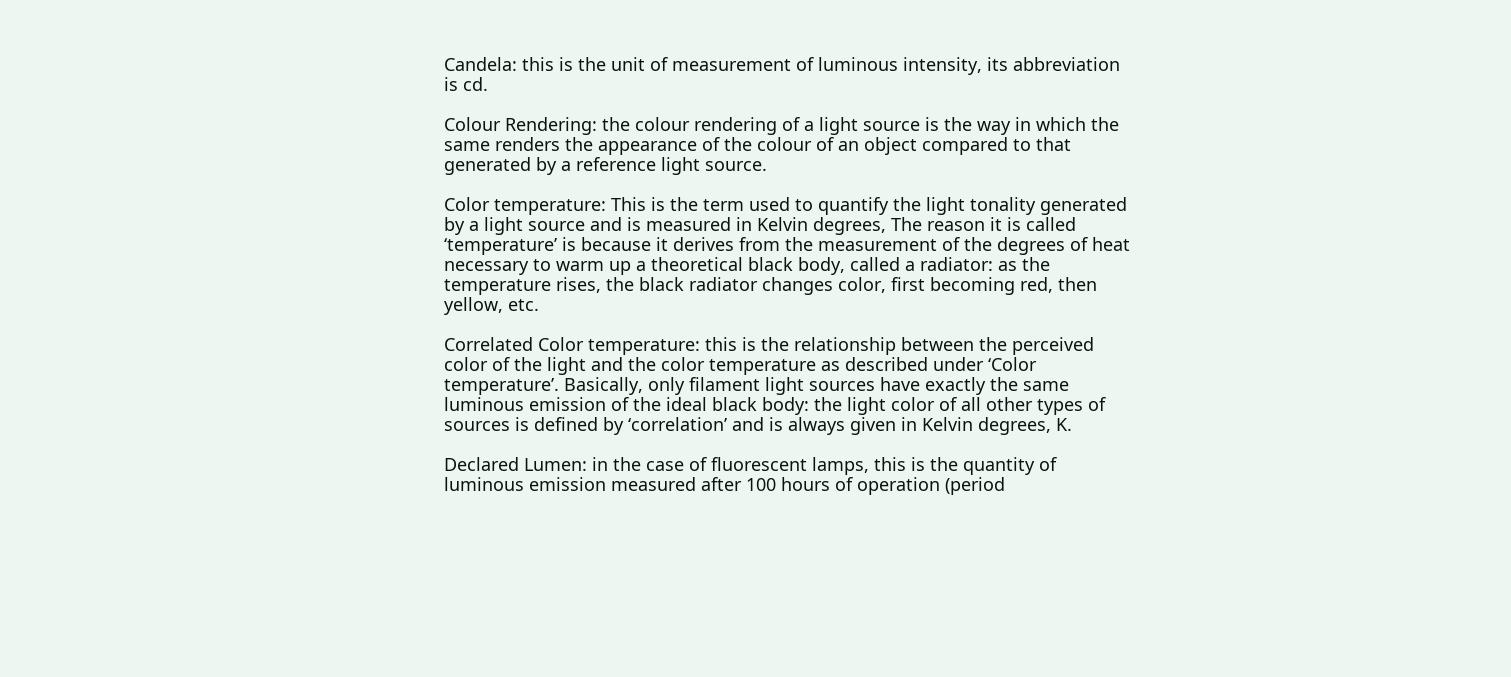Candela: this is the unit of measurement of luminous intensity, its abbreviation is cd.

Colour Rendering: the colour rendering of a light source is the way in which the same renders the appearance of the colour of an object compared to that generated by a reference light source.

Color temperature: This is the term used to quantify the light tonality generated by a light source and is measured in Kelvin degrees, The reason it is called ‘temperature’ is because it derives from the measurement of the degrees of heat necessary to warm up a theoretical black body, called a radiator: as the temperature rises, the black radiator changes color, first becoming red, then yellow, etc.

Correlated Color temperature: this is the relationship between the perceived color of the light and the color temperature as described under ‘Color temperature’. Basically, only filament light sources have exactly the same luminous emission of the ideal black body: the light color of all other types of sources is defined by ‘correlation’ and is always given in Kelvin degrees, K.

Declared Lumen: in the case of fluorescent lamps, this is the quantity of luminous emission measured after 100 hours of operation (period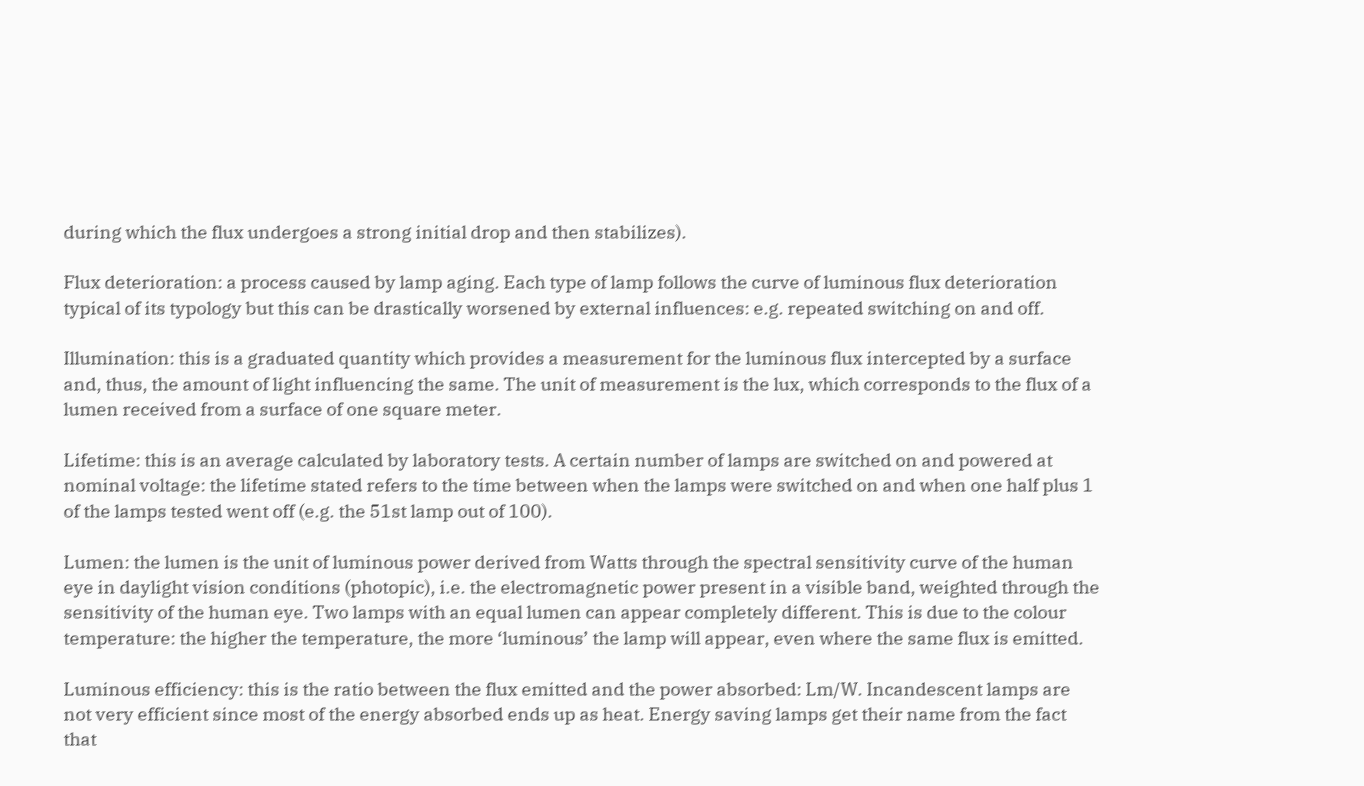during which the flux undergoes a strong initial drop and then stabilizes).

Flux deterioration: a process caused by lamp aging. Each type of lamp follows the curve of luminous flux deterioration typical of its typology but this can be drastically worsened by external influences: e.g. repeated switching on and off.

Illumination: this is a graduated quantity which provides a measurement for the luminous flux intercepted by a surface and, thus, the amount of light influencing the same. The unit of measurement is the lux, which corresponds to the flux of a lumen received from a surface of one square meter.

Lifetime: this is an average calculated by laboratory tests. A certain number of lamps are switched on and powered at nominal voltage: the lifetime stated refers to the time between when the lamps were switched on and when one half plus 1 of the lamps tested went off (e.g. the 51st lamp out of 100).

Lumen: the lumen is the unit of luminous power derived from Watts through the spectral sensitivity curve of the human eye in daylight vision conditions (photopic), i.e. the electromagnetic power present in a visible band, weighted through the sensitivity of the human eye. Two lamps with an equal lumen can appear completely different. This is due to the colour temperature: the higher the temperature, the more ‘luminous’ the lamp will appear, even where the same flux is emitted.

Luminous efficiency: this is the ratio between the flux emitted and the power absorbed: Lm/W. Incandescent lamps are not very efficient since most of the energy absorbed ends up as heat. Energy saving lamps get their name from the fact that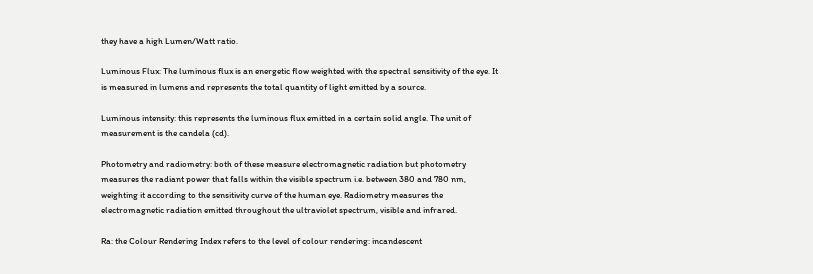they have a high Lumen/Watt ratio.

Luminous Flux: The luminous flux is an energetic flow weighted with the spectral sensitivity of the eye. It is measured in lumens and represents the total quantity of light emitted by a source.

Luminous intensity: this represents the luminous flux emitted in a certain solid angle. The unit of measurement is the candela (cd).

Photometry and radiometry: both of these measure electromagnetic radiation but photometry measures the radiant power that falls within the visible spectrum i.e. between 380 and 780 nm, weighting it according to the sensitivity curve of the human eye. Radiometry measures the electromagnetic radiation emitted throughout the ultraviolet spectrum, visible and infrared.

Ra: the Colour Rendering Index refers to the level of colour rendering: incandescent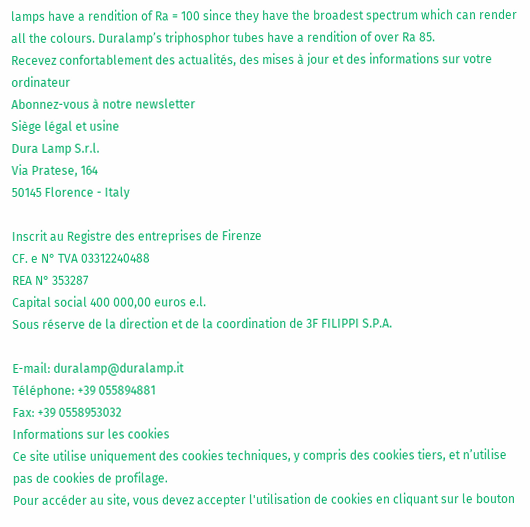lamps have a rendition of Ra = 100 since they have the broadest spectrum which can render all the colours. Duralamp’s triphosphor tubes have a rendition of over Ra 85.
Recevez confortablement des actualités, des mises à jour et des informations sur votre ordinateur
Abonnez-vous à notre newsletter
Siège légal et usine
Dura Lamp S.r.l.
Via Pratese, 164
50145 Florence - Italy

Inscrit au Registre des entreprises de Firenze
CF. e N° TVA 03312240488
REA N° 353287
Capital social 400 000,00 euros e.l.
Sous réserve de la direction et de la coordination de 3F FILIPPI S.P.A.

E-mail: duralamp@duralamp.it
Téléphone: +39 055894881
Fax: +39 0558953032
Informations sur les cookies
Ce site utilise uniquement des cookies techniques, y compris des cookies tiers, et n’utilise pas de cookies de profilage.
Pour accéder au site, vous devez accepter l'utilisation de cookies en cliquant sur le bouton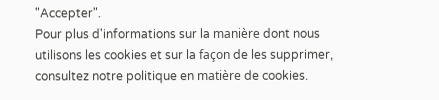"Accepter".
Pour plus d'informations sur la manière dont nous utilisons les cookies et sur la façon de les supprimer, consultez notre politique en matière de cookies.